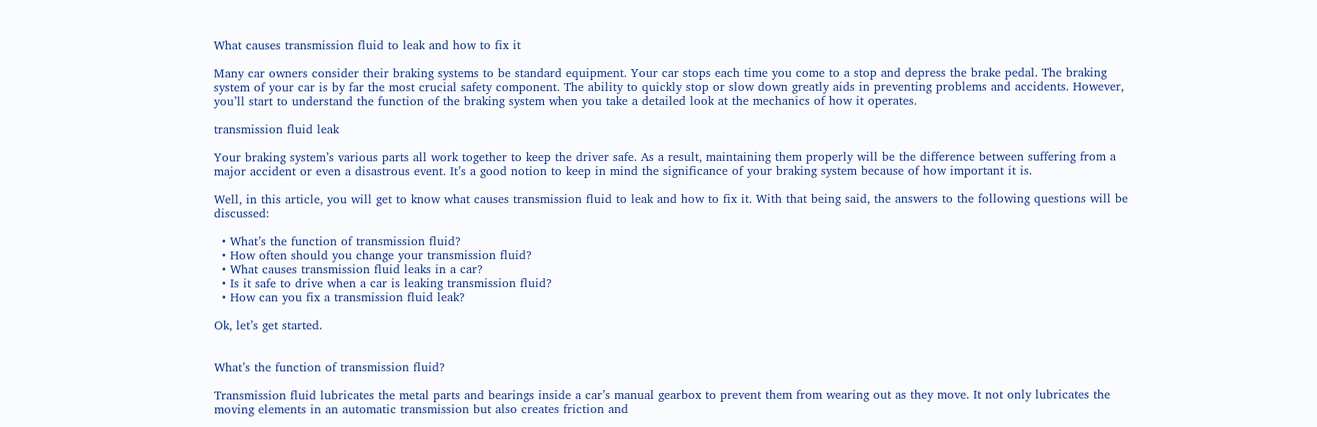What causes transmission fluid to leak and how to fix it

Many car owners consider their braking systems to be standard equipment. Your car stops each time you come to a stop and depress the brake pedal. The braking system of your car is by far the most crucial safety component. The ability to quickly stop or slow down greatly aids in preventing problems and accidents. However, you’ll start to understand the function of the braking system when you take a detailed look at the mechanics of how it operates.

transmission fluid leak

Your braking system’s various parts all work together to keep the driver safe. As a result, maintaining them properly will be the difference between suffering from a major accident or even a disastrous event. It’s a good notion to keep in mind the significance of your braking system because of how important it is.

Well, in this article, you will get to know what causes transmission fluid to leak and how to fix it. With that being said, the answers to the following questions will be discussed:

  • What’s the function of transmission fluid?
  • How often should you change your transmission fluid?
  • What causes transmission fluid leaks in a car?
  • Is it safe to drive when a car is leaking transmission fluid?
  • How can you fix a transmission fluid leak?

Ok, let’s get started.


What’s the function of transmission fluid?

Transmission fluid lubricates the metal parts and bearings inside a car’s manual gearbox to prevent them from wearing out as they move. It not only lubricates the moving elements in an automatic transmission but also creates friction and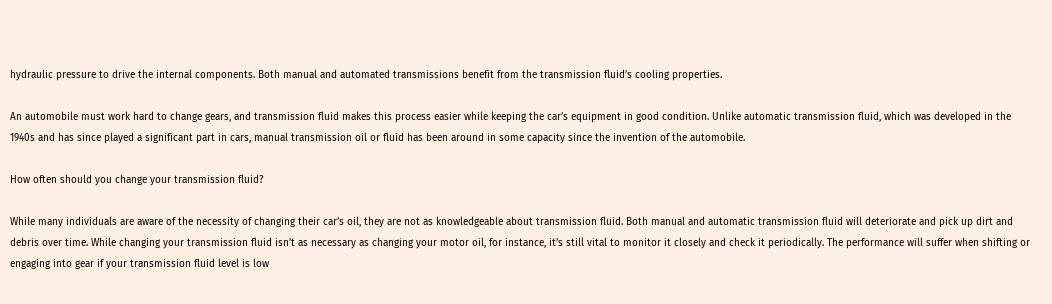hydraulic pressure to drive the internal components. Both manual and automated transmissions benefit from the transmission fluid’s cooling properties.

An automobile must work hard to change gears, and transmission fluid makes this process easier while keeping the car’s equipment in good condition. Unlike automatic transmission fluid, which was developed in the 1940s and has since played a significant part in cars, manual transmission oil or fluid has been around in some capacity since the invention of the automobile.

How often should you change your transmission fluid?

While many individuals are aware of the necessity of changing their car’s oil, they are not as knowledgeable about transmission fluid. Both manual and automatic transmission fluid will deteriorate and pick up dirt and debris over time. While changing your transmission fluid isn’t as necessary as changing your motor oil, for instance, it’s still vital to monitor it closely and check it periodically. The performance will suffer when shifting or engaging into gear if your transmission fluid level is low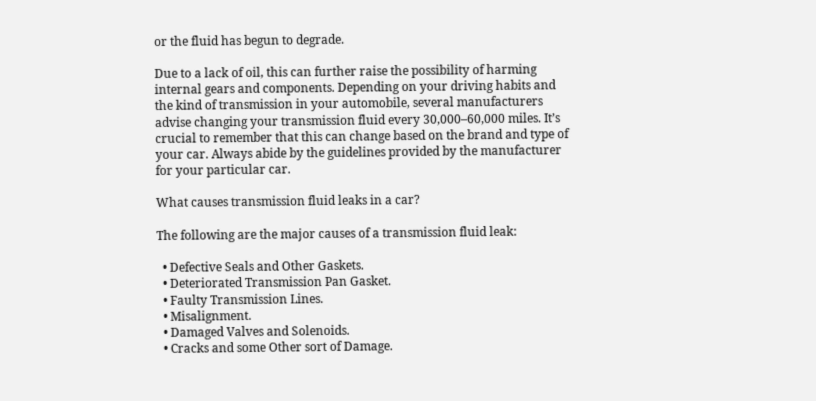or the fluid has begun to degrade.

Due to a lack of oil, this can further raise the possibility of harming internal gears and components. Depending on your driving habits and the kind of transmission in your automobile, several manufacturers advise changing your transmission fluid every 30,000–60,000 miles. It’s crucial to remember that this can change based on the brand and type of your car. Always abide by the guidelines provided by the manufacturer for your particular car.

What causes transmission fluid leaks in a car?

The following are the major causes of a transmission fluid leak:

  • Defective Seals and Other Gaskets.
  • Deteriorated Transmission Pan Gasket.
  • Faulty Transmission Lines.
  • Misalignment.
  • Damaged Valves and Solenoids.
  • Cracks and some Other sort of Damage.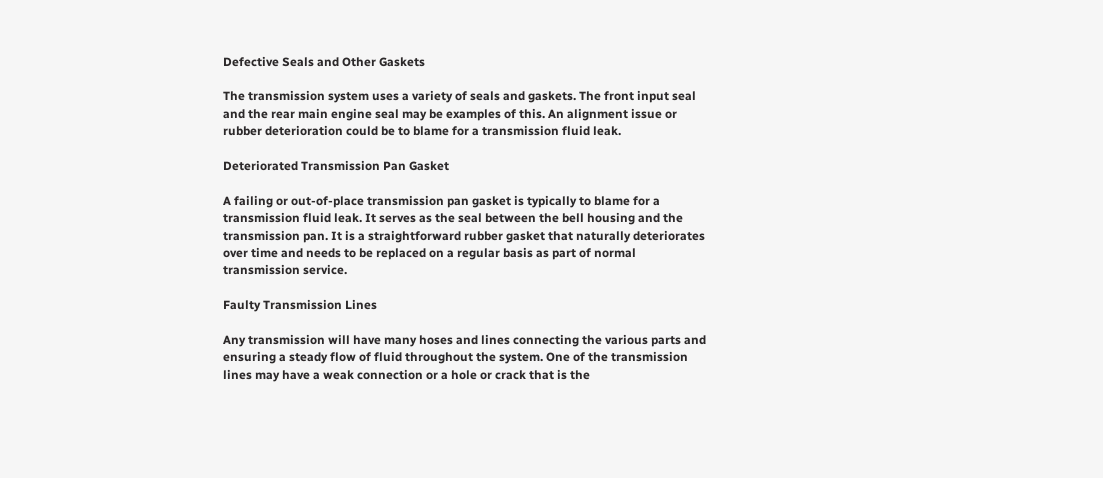Defective Seals and Other Gaskets

The transmission system uses a variety of seals and gaskets. The front input seal and the rear main engine seal may be examples of this. An alignment issue or rubber deterioration could be to blame for a transmission fluid leak.

Deteriorated Transmission Pan Gasket

A failing or out-of-place transmission pan gasket is typically to blame for a transmission fluid leak. It serves as the seal between the bell housing and the transmission pan. It is a straightforward rubber gasket that naturally deteriorates over time and needs to be replaced on a regular basis as part of normal transmission service.

Faulty Transmission Lines

Any transmission will have many hoses and lines connecting the various parts and ensuring a steady flow of fluid throughout the system. One of the transmission lines may have a weak connection or a hole or crack that is the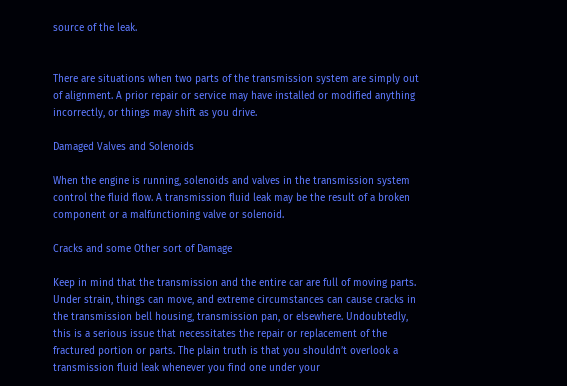source of the leak.


There are situations when two parts of the transmission system are simply out of alignment. A prior repair or service may have installed or modified anything incorrectly, or things may shift as you drive.

Damaged Valves and Solenoids

When the engine is running, solenoids and valves in the transmission system control the fluid flow. A transmission fluid leak may be the result of a broken component or a malfunctioning valve or solenoid.

Cracks and some Other sort of Damage

Keep in mind that the transmission and the entire car are full of moving parts. Under strain, things can move, and extreme circumstances can cause cracks in the transmission bell housing, transmission pan, or elsewhere. Undoubtedly, this is a serious issue that necessitates the repair or replacement of the fractured portion or parts. The plain truth is that you shouldn’t overlook a transmission fluid leak whenever you find one under your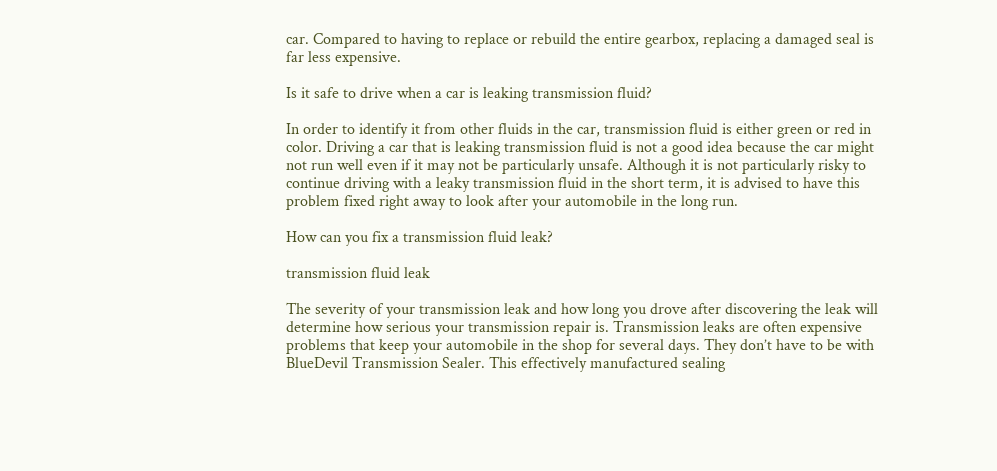car. Compared to having to replace or rebuild the entire gearbox, replacing a damaged seal is far less expensive.

Is it safe to drive when a car is leaking transmission fluid?

In order to identify it from other fluids in the car, transmission fluid is either green or red in color. Driving a car that is leaking transmission fluid is not a good idea because the car might not run well even if it may not be particularly unsafe. Although it is not particularly risky to continue driving with a leaky transmission fluid in the short term, it is advised to have this problem fixed right away to look after your automobile in the long run.

How can you fix a transmission fluid leak?

transmission fluid leak

The severity of your transmission leak and how long you drove after discovering the leak will determine how serious your transmission repair is. Transmission leaks are often expensive problems that keep your automobile in the shop for several days. They don’t have to be with BlueDevil Transmission Sealer. This effectively manufactured sealing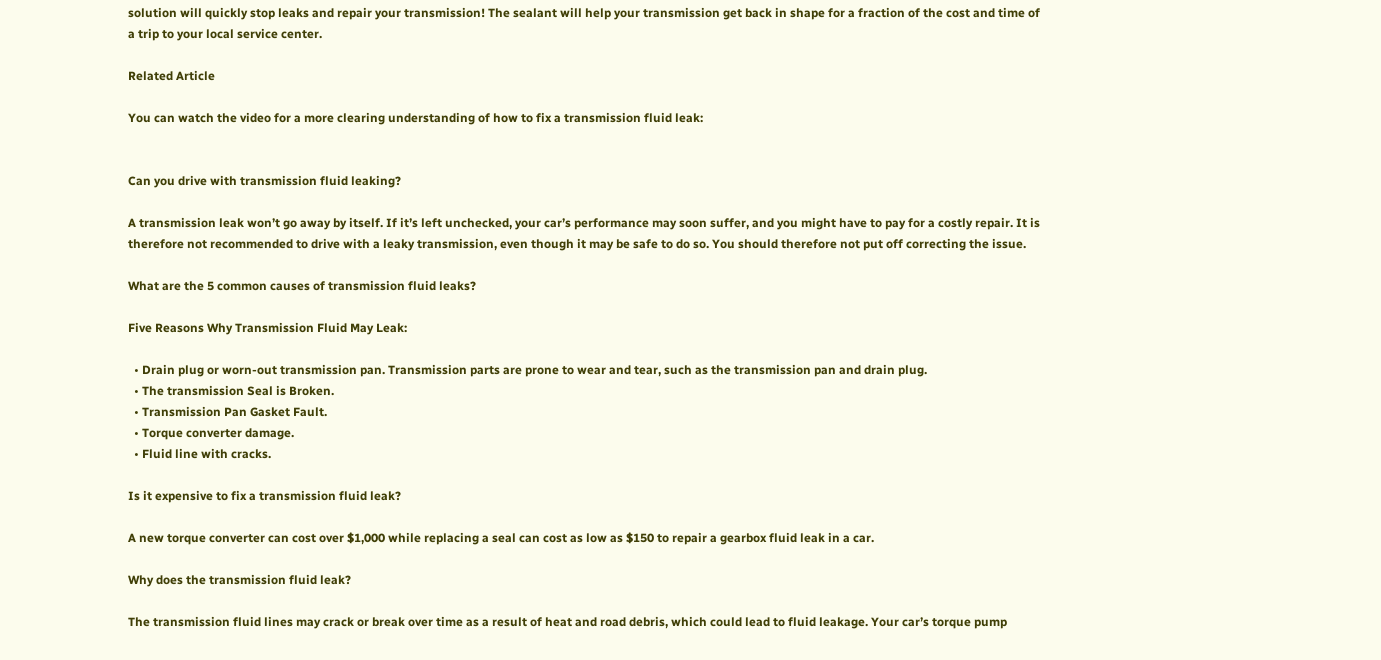solution will quickly stop leaks and repair your transmission! The sealant will help your transmission get back in shape for a fraction of the cost and time of a trip to your local service center.

Related Article

You can watch the video for a more clearing understanding of how to fix a transmission fluid leak:


Can you drive with transmission fluid leaking?

A transmission leak won’t go away by itself. If it’s left unchecked, your car’s performance may soon suffer, and you might have to pay for a costly repair. It is therefore not recommended to drive with a leaky transmission, even though it may be safe to do so. You should therefore not put off correcting the issue.

What are the 5 common causes of transmission fluid leaks?

Five Reasons Why Transmission Fluid May Leak:

  • Drain plug or worn-out transmission pan. Transmission parts are prone to wear and tear, such as the transmission pan and drain plug.
  • The transmission Seal is Broken.
  • Transmission Pan Gasket Fault.
  • Torque converter damage.
  • Fluid line with cracks.

Is it expensive to fix a transmission fluid leak?

A new torque converter can cost over $1,000 while replacing a seal can cost as low as $150 to repair a gearbox fluid leak in a car.

Why does the transmission fluid leak?

The transmission fluid lines may crack or break over time as a result of heat and road debris, which could lead to fluid leakage. Your car’s torque pump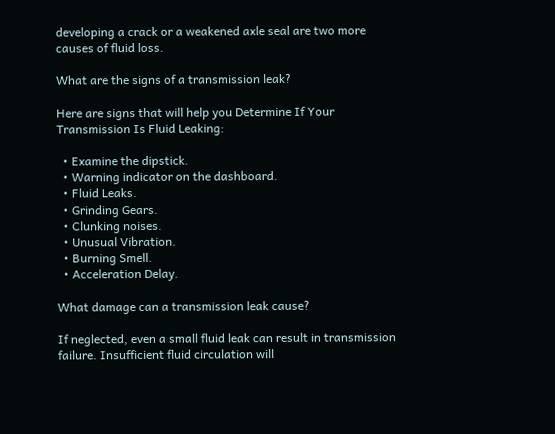developing a crack or a weakened axle seal are two more causes of fluid loss.

What are the signs of a transmission leak?

Here are signs that will help you Determine If Your Transmission Is Fluid Leaking:

  • Examine the dipstick.
  • Warning indicator on the dashboard.
  • Fluid Leaks.
  • Grinding Gears.
  • Clunking noises.
  • Unusual Vibration.
  • Burning Smell.
  • Acceleration Delay.

What damage can a transmission leak cause?

If neglected, even a small fluid leak can result in transmission failure. Insufficient fluid circulation will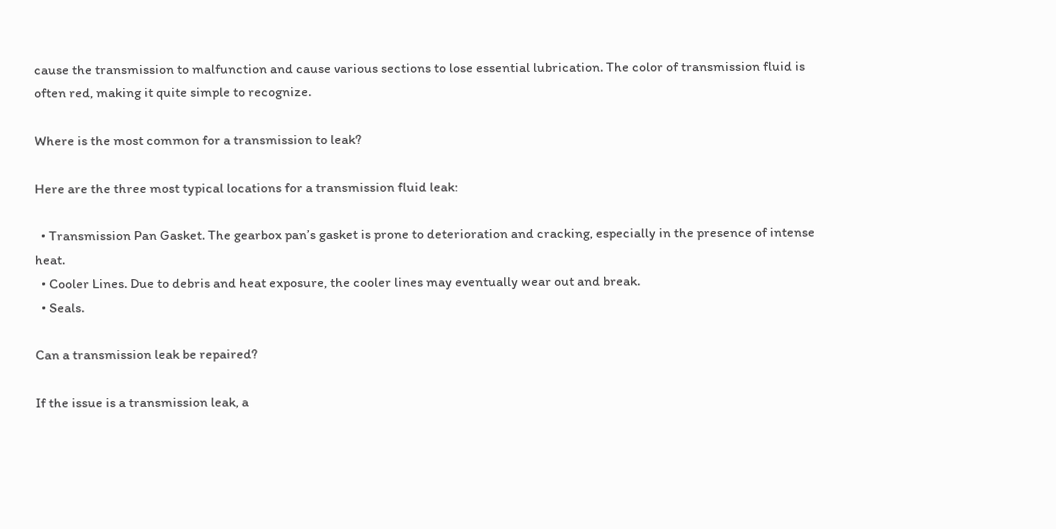cause the transmission to malfunction and cause various sections to lose essential lubrication. The color of transmission fluid is often red, making it quite simple to recognize.

Where is the most common for a transmission to leak?

Here are the three most typical locations for a transmission fluid leak:

  • Transmission Pan Gasket. The gearbox pan’s gasket is prone to deterioration and cracking, especially in the presence of intense heat.
  • Cooler Lines. Due to debris and heat exposure, the cooler lines may eventually wear out and break.
  • Seals.

Can a transmission leak be repaired?

If the issue is a transmission leak, a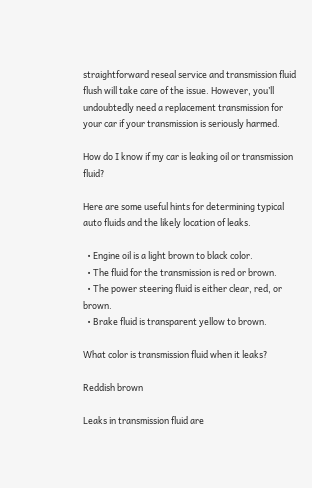straightforward reseal service and transmission fluid flush will take care of the issue. However, you’ll undoubtedly need a replacement transmission for your car if your transmission is seriously harmed.

How do I know if my car is leaking oil or transmission fluid?

Here are some useful hints for determining typical auto fluids and the likely location of leaks.

  • Engine oil is a light brown to black color.
  • The fluid for the transmission is red or brown.
  • The power steering fluid is either clear, red, or brown.
  • Brake fluid is transparent yellow to brown.

What color is transmission fluid when it leaks?

Reddish brown

Leaks in transmission fluid are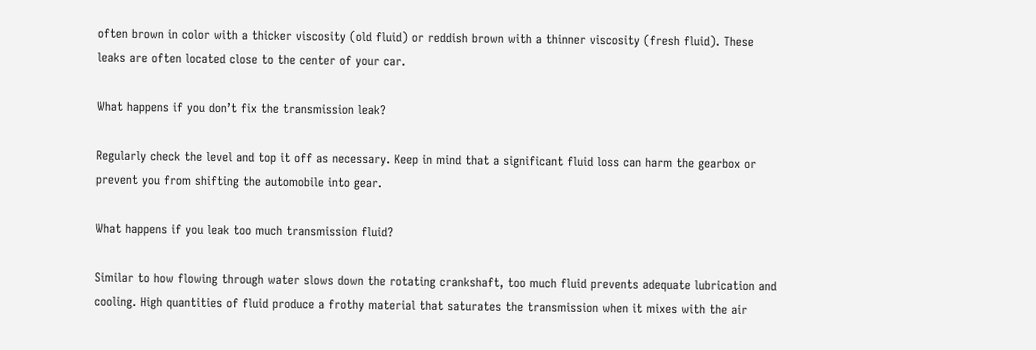often brown in color with a thicker viscosity (old fluid) or reddish brown with a thinner viscosity (fresh fluid). These leaks are often located close to the center of your car.

What happens if you don’t fix the transmission leak?

Regularly check the level and top it off as necessary. Keep in mind that a significant fluid loss can harm the gearbox or prevent you from shifting the automobile into gear.

What happens if you leak too much transmission fluid?

Similar to how flowing through water slows down the rotating crankshaft, too much fluid prevents adequate lubrication and cooling. High quantities of fluid produce a frothy material that saturates the transmission when it mixes with the air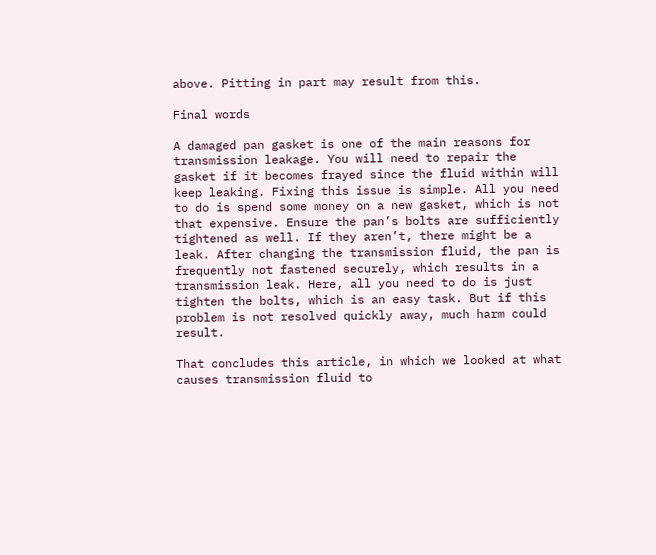above. Pitting in part may result from this.

Final words

A damaged pan gasket is one of the main reasons for transmission leakage. You will need to repair the gasket if it becomes frayed since the fluid within will keep leaking. Fixing this issue is simple. All you need to do is spend some money on a new gasket, which is not that expensive. Ensure the pan’s bolts are sufficiently tightened as well. If they aren’t, there might be a leak. After changing the transmission fluid, the pan is frequently not fastened securely, which results in a transmission leak. Here, all you need to do is just tighten the bolts, which is an easy task. But if this problem is not resolved quickly away, much harm could result.

That concludes this article, in which we looked at what causes transmission fluid to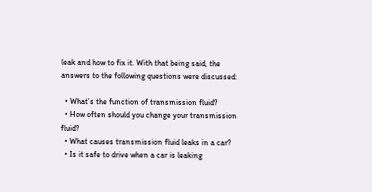leak and how to fix it. With that being said, the answers to the following questions were discussed:

  • What’s the function of transmission fluid?
  • How often should you change your transmission fluid?
  • What causes transmission fluid leaks in a car?
  • Is it safe to drive when a car is leaking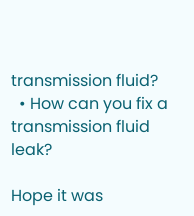transmission fluid?
  • How can you fix a transmission fluid leak?

Hope it was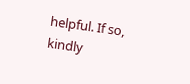helpful. If so, kindly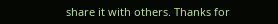share it with others. Thanks for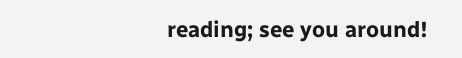reading; see you around!